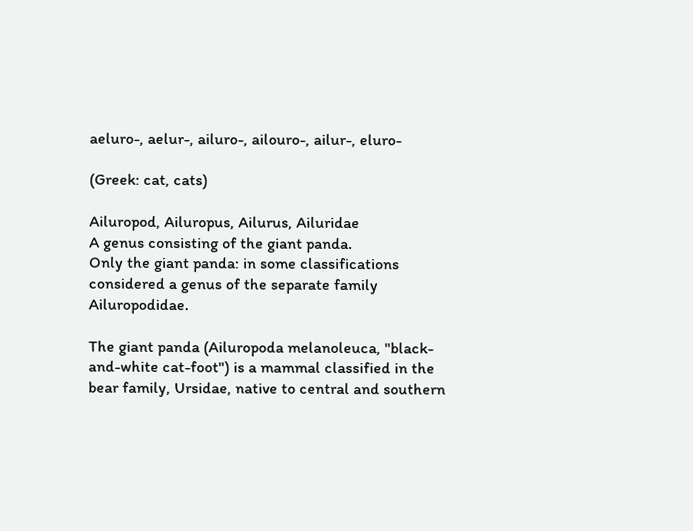aeluro-, aelur-, ailuro-, ailouro-, ailur-, eluro-

(Greek: cat, cats)

Ailuropod, Ailuropus, Ailurus, Ailuridae
A genus consisting of the giant panda.
Only the giant panda: in some classifications considered a genus of the separate family Ailuropodidae.

The giant panda (Ailuropoda melanoleuca, "black-and-white cat-foot") is a mammal classified in the bear family, Ursidae, native to central and southern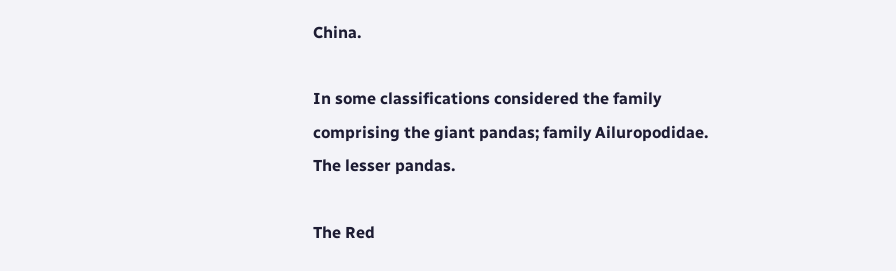China.

In some classifications considered the family comprising the giant pandas; family Ailuropodidae.
The lesser pandas.

The Red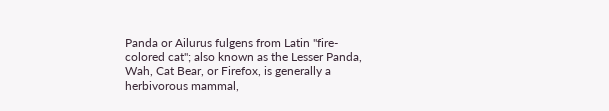Panda or Ailurus fulgens from Latin "fire-colored cat"; also known as the Lesser Panda, Wah, Cat Bear, or Firefox, is generally a herbivorous mammal,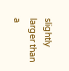slightly larger than a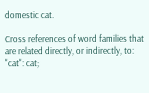domestic cat.

Cross references of word families that are related directly, or indirectly, to: "cat": cat;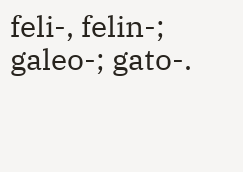feli-, felin-; galeo-; gato-.